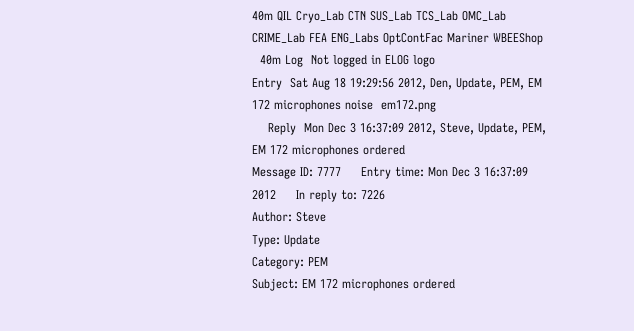40m QIL Cryo_Lab CTN SUS_Lab TCS_Lab OMC_Lab CRIME_Lab FEA ENG_Labs OptContFac Mariner WBEEShop
  40m Log  Not logged in ELOG logo
Entry  Sat Aug 18 19:29:56 2012, Den, Update, PEM, EM 172 microphones noise  em172.png
    Reply  Mon Dec 3 16:37:09 2012, Steve, Update, PEM, EM 172 microphones ordered
Message ID: 7777     Entry time: Mon Dec 3 16:37:09 2012     In reply to: 7226
Author: Steve
Type: Update
Category: PEM
Subject: EM 172 microphones ordered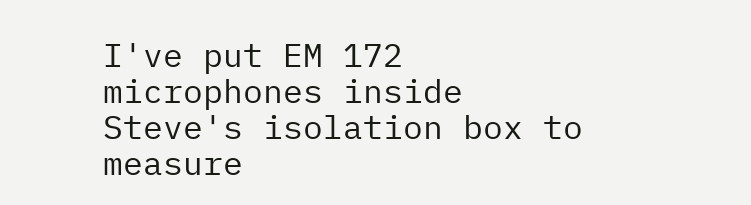I've put EM 172 microphones inside Steve's isolation box to measure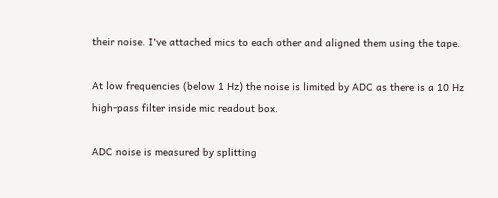their noise. I've attached mics to each other and aligned them using the tape.

At low frequencies (below 1 Hz) the noise is limited by ADC as there is a 10 Hz high-pass filter inside mic readout box.

ADC noise is measured by splitting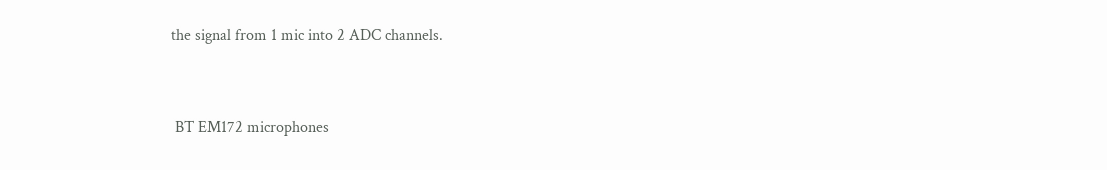the signal from 1 mic into 2 ADC channels.


 BT EM172 microphones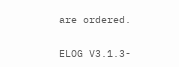are ordered.

ELOG V3.1.3-